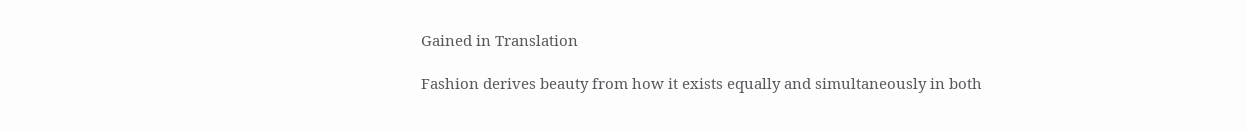Gained in Translation

Fashion derives beauty from how it exists equally and simultaneously in both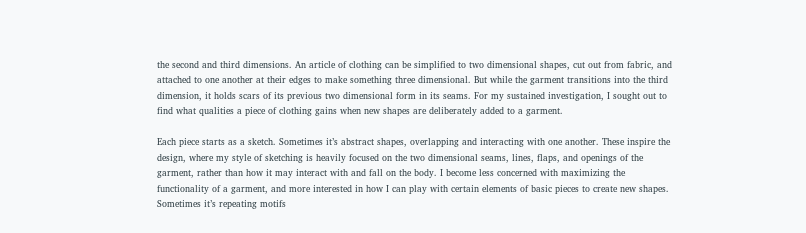the second and third dimensions. An article of clothing can be simplified to two dimensional shapes, cut out from fabric, and attached to one another at their edges to make something three dimensional. But while the garment transitions into the third dimension, it holds scars of its previous two dimensional form in its seams. For my sustained investigation, I sought out to find what qualities a piece of clothing gains when new shapes are deliberately added to a garment.

Each piece starts as a sketch. Sometimes it’s abstract shapes, overlapping and interacting with one another. These inspire the design, where my style of sketching is heavily focused on the two dimensional seams, lines, flaps, and openings of the garment, rather than how it may interact with and fall on the body. I become less concerned with maximizing the functionality of a garment, and more interested in how I can play with certain elements of basic pieces to create new shapes. Sometimes it’s repeating motifs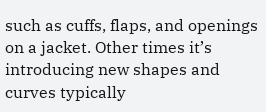such as cuffs, flaps, and openings on a jacket. Other times it’s introducing new shapes and curves typically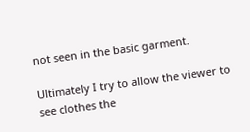not seen in the basic garment.

Ultimately I try to allow the viewer to see clothes the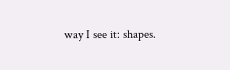way I see it: shapes.